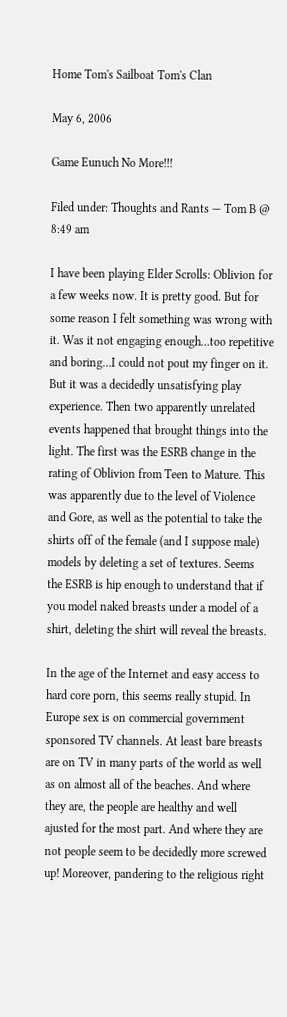Home Tom's Sailboat Tom's Clan

May 6, 2006

Game Eunuch No More!!!

Filed under: Thoughts and Rants — Tom B @ 8:49 am

I have been playing Elder Scrolls: Oblivion for a few weeks now. It is pretty good. But for some reason I felt something was wrong with it. Was it not engaging enough…too repetitive and boring…I could not pout my finger on it. But it was a decidedly unsatisfying play experience. Then two apparently unrelated events happened that brought things into the light. The first was the ESRB change in the rating of Oblivion from Teen to Mature. This was apparently due to the level of Violence and Gore, as well as the potential to take the shirts off of the female (and I suppose male) models by deleting a set of textures. Seems the ESRB is hip enough to understand that if you model naked breasts under a model of a shirt, deleting the shirt will reveal the breasts.

In the age of the Internet and easy access to hard core porn, this seems really stupid. In Europe sex is on commercial government sponsored TV channels. At least bare breasts are on TV in many parts of the world as well as on almost all of the beaches. And where they are, the people are healthy and well ajusted for the most part. And where they are not people seem to be decidedly more screwed up! Moreover, pandering to the religious right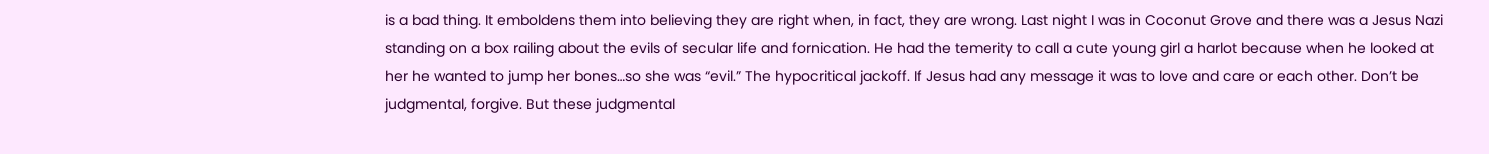is a bad thing. It emboldens them into believing they are right when, in fact, they are wrong. Last night I was in Coconut Grove and there was a Jesus Nazi standing on a box railing about the evils of secular life and fornication. He had the temerity to call a cute young girl a harlot because when he looked at her he wanted to jump her bones…so she was “evil.” The hypocritical jackoff. If Jesus had any message it was to love and care or each other. Don’t be judgmental, forgive. But these judgmental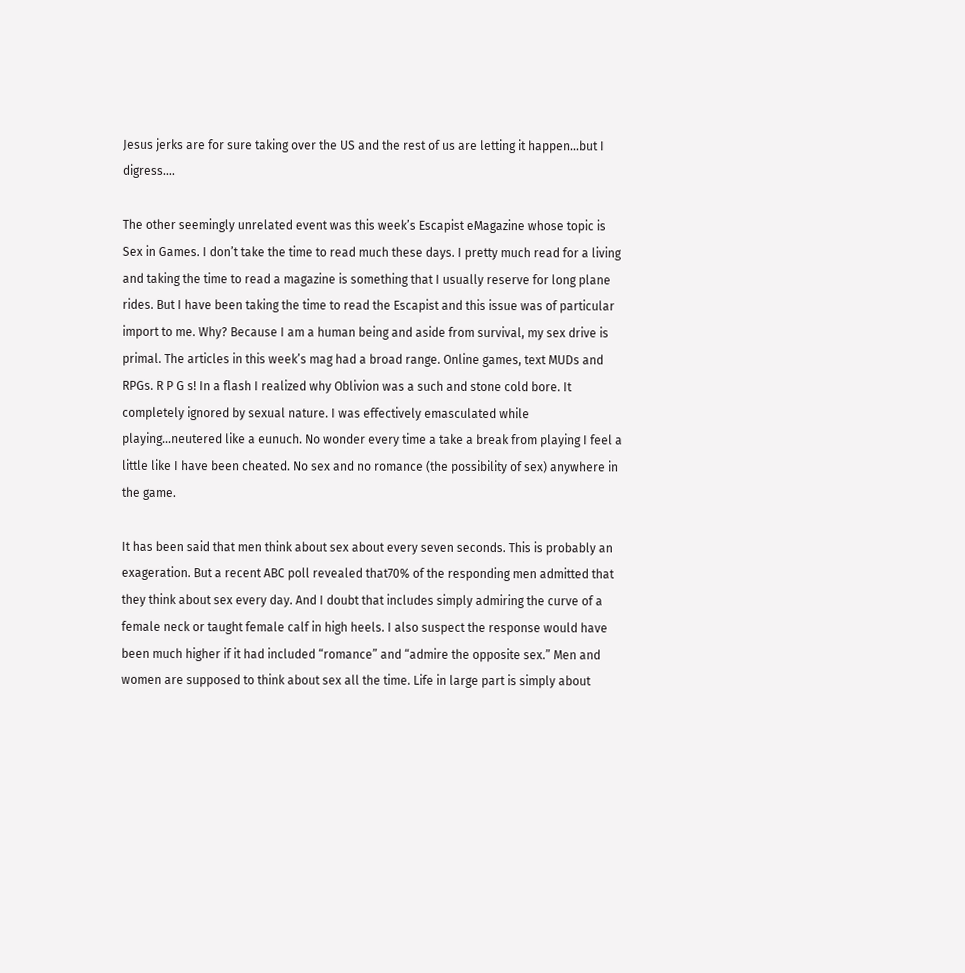Jesus jerks are for sure taking over the US and the rest of us are letting it happen…but I digress….

The other seemingly unrelated event was this week’s Escapist eMagazine whose topic is Sex in Games. I don’t take the time to read much these days. I pretty much read for a living and taking the time to read a magazine is something that I usually reserve for long plane rides. But I have been taking the time to read the Escapist and this issue was of particular import to me. Why? Because I am a human being and aside from survival, my sex drive is primal. The articles in this week’s mag had a broad range. Online games, text MUDs and RPGs. R P G s! In a flash I realized why Oblivion was a such and stone cold bore. It completely ignored by sexual nature. I was effectively emasculated while playing…neutered like a eunuch. No wonder every time a take a break from playing I feel a little like I have been cheated. No sex and no romance (the possibility of sex) anywhere in the game.

It has been said that men think about sex about every seven seconds. This is probably an exageration. But a recent ABC poll revealed that70% of the responding men admitted that they think about sex every day. And I doubt that includes simply admiring the curve of a female neck or taught female calf in high heels. I also suspect the response would have been much higher if it had included “romance” and “admire the opposite sex.” Men and women are supposed to think about sex all the time. Life in large part is simply about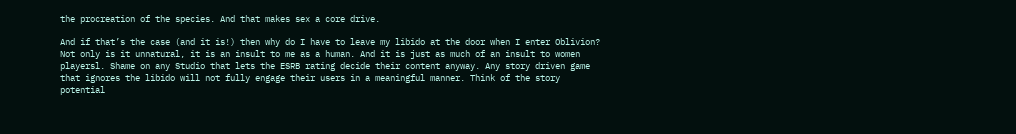the procreation of the species. And that makes sex a core drive.

And if that’s the case (and it is!) then why do I have to leave my libido at the door when I enter Oblivion? Not only is it unnatural, it is an insult to me as a human. And it is just as much of an insult to women playersl. Shame on any Studio that lets the ESRB rating decide their content anyway. Any story driven game that ignores the libido will not fully engage their users in a meaningful manner. Think of the story potential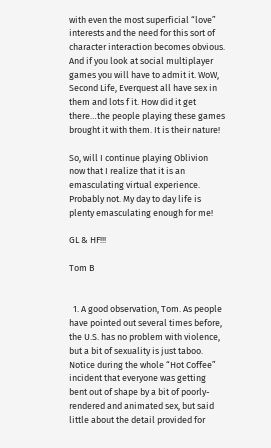with even the most superficial “love” interests and the need for this sort of character interaction becomes obvious. And if you look at social multiplayer games you will have to admit it. WoW, Second Life, Everquest all have sex in them and lots f it. How did it get there…the people playing these games brought it with them. It is their nature!

So, will I continue playing Oblivion now that I realize that it is an emasculating virtual experience. Probably not. My day to day life is plenty emasculating enough for me!

GL & HF!!!

Tom B


  1. A good observation, Tom. As people have pointed out several times before, the U.S. has no problem with violence, but a bit of sexuality is just taboo. Notice during the whole “Hot Coffee” incident that everyone was getting bent out of shape by a bit of poorly-rendered and animated sex, but said little about the detail provided for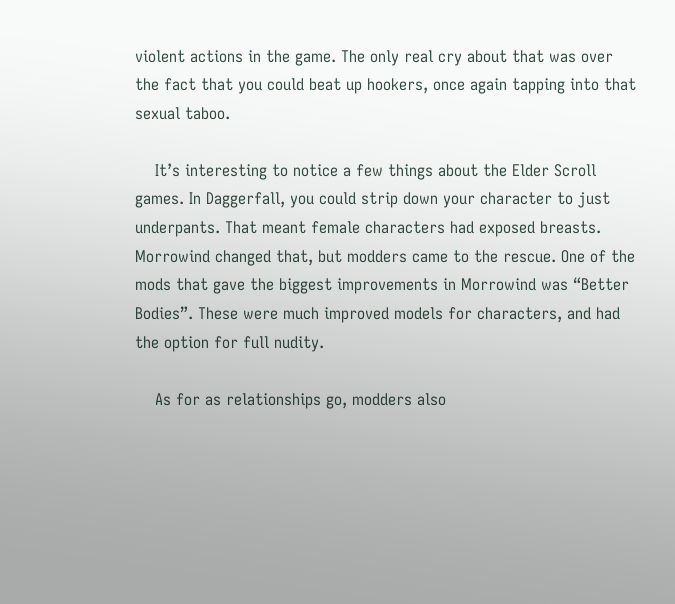violent actions in the game. The only real cry about that was over the fact that you could beat up hookers, once again tapping into that sexual taboo.

    It’s interesting to notice a few things about the Elder Scroll games. In Daggerfall, you could strip down your character to just underpants. That meant female characters had exposed breasts. Morrowind changed that, but modders came to the rescue. One of the mods that gave the biggest improvements in Morrowind was “Better Bodies”. These were much improved models for characters, and had the option for full nudity.

    As for as relationships go, modders also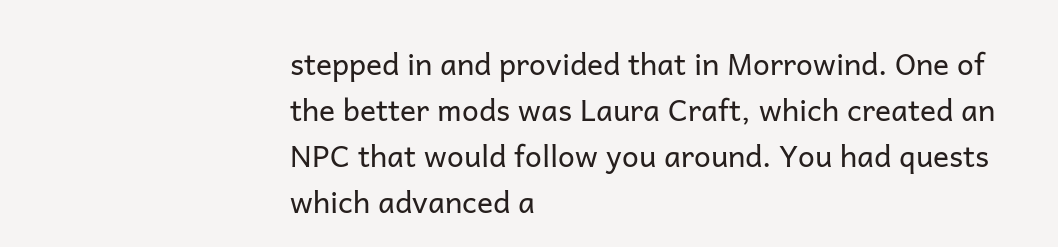stepped in and provided that in Morrowind. One of the better mods was Laura Craft, which created an NPC that would follow you around. You had quests which advanced a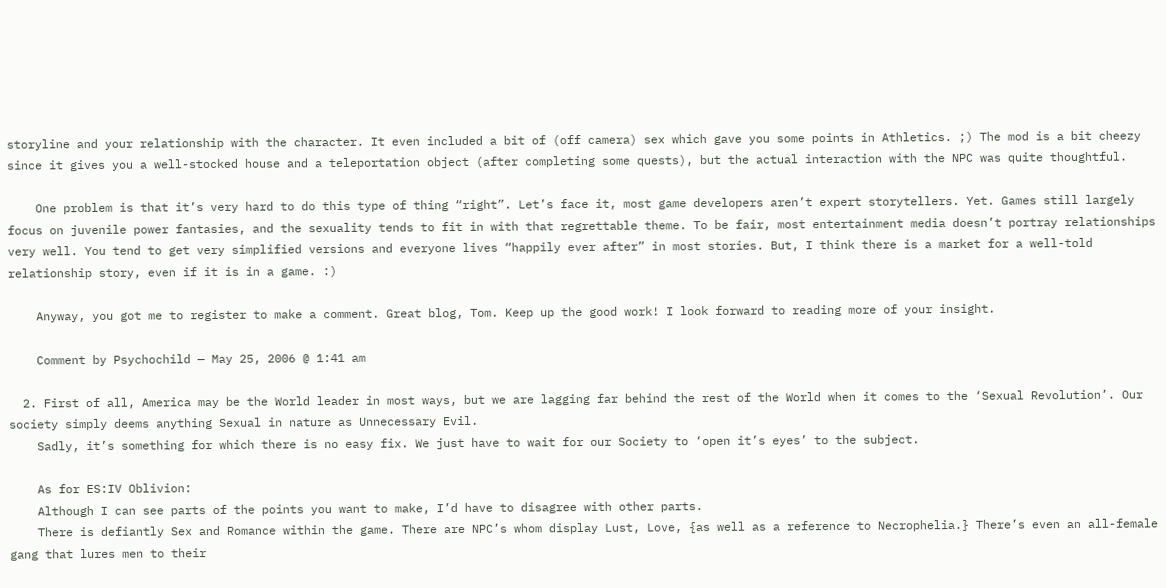storyline and your relationship with the character. It even included a bit of (off camera) sex which gave you some points in Athletics. ;) The mod is a bit cheezy since it gives you a well-stocked house and a teleportation object (after completing some quests), but the actual interaction with the NPC was quite thoughtful.

    One problem is that it’s very hard to do this type of thing “right”. Let’s face it, most game developers aren’t expert storytellers. Yet. Games still largely focus on juvenile power fantasies, and the sexuality tends to fit in with that regrettable theme. To be fair, most entertainment media doesn’t portray relationships very well. You tend to get very simplified versions and everyone lives “happily ever after” in most stories. But, I think there is a market for a well-told relationship story, even if it is in a game. :)

    Anyway, you got me to register to make a comment. Great blog, Tom. Keep up the good work! I look forward to reading more of your insight.

    Comment by Psychochild — May 25, 2006 @ 1:41 am

  2. First of all, America may be the World leader in most ways, but we are lagging far behind the rest of the World when it comes to the ‘Sexual Revolution’. Our society simply deems anything Sexual in nature as Unnecessary Evil.
    Sadly, it’s something for which there is no easy fix. We just have to wait for our Society to ‘open it’s eyes’ to the subject.

    As for ES:IV Oblivion:
    Although I can see parts of the points you want to make, I’d have to disagree with other parts.
    There is defiantly Sex and Romance within the game. There are NPC’s whom display Lust, Love, {as well as a reference to Necrophelia.} There’s even an all-female gang that lures men to their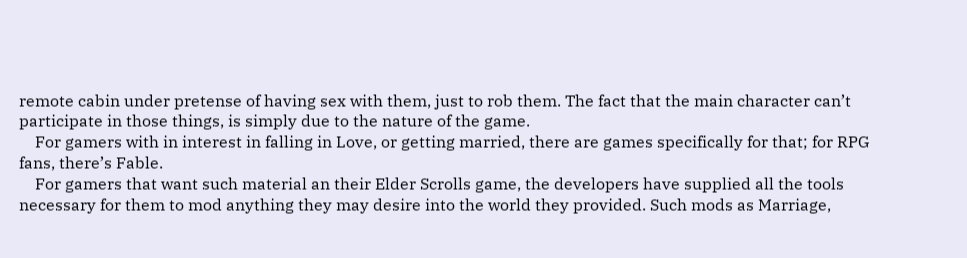remote cabin under pretense of having sex with them, just to rob them. The fact that the main character can’t participate in those things, is simply due to the nature of the game.
    For gamers with in interest in falling in Love, or getting married, there are games specifically for that; for RPG fans, there’s Fable.
    For gamers that want such material an their Elder Scrolls game, the developers have supplied all the tools necessary for them to mod anything they may desire into the world they provided. Such mods as Marriage,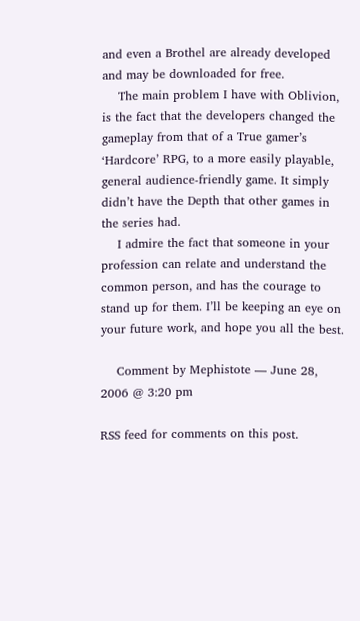and even a Brothel are already developed and may be downloaded for free.
    The main problem I have with Oblivion, is the fact that the developers changed the gameplay from that of a True gamer’s ‘Hardcore’ RPG, to a more easily playable, general audience-friendly game. It simply didn’t have the Depth that other games in the series had.
    I admire the fact that someone in your profession can relate and understand the common person, and has the courage to stand up for them. I’ll be keeping an eye on your future work, and hope you all the best.

    Comment by Mephistote — June 28, 2006 @ 3:20 pm

RSS feed for comments on this post.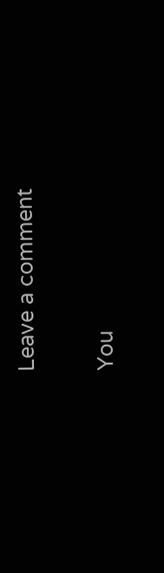Leave a comment

You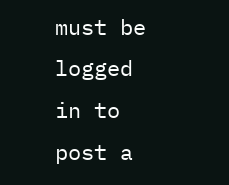must be logged in to post a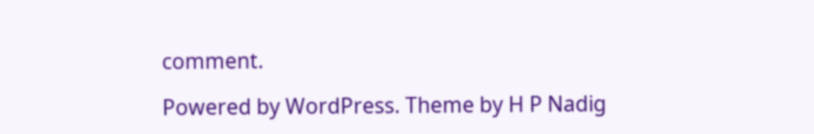comment.

Powered by WordPress. Theme by H P Nadig